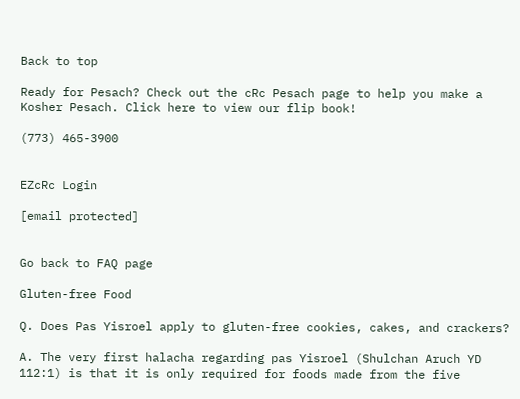Back to top

Ready for Pesach? Check out the cRc Pesach page to help you make a Kosher Pesach. Click here to view our flip book!

(773) 465-3900


EZcRc Login

[email protected]


Go back to FAQ page

Gluten-free Food

Q. Does Pas Yisroel apply to gluten-free cookies, cakes, and crackers?

A. The very first halacha regarding pas Yisroel (Shulchan Aruch YD 112:1) is that it is only required for foods made from the five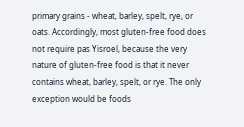primary grains - wheat, barley, spelt, rye, or oats. Accordingly, most gluten-free food does not require pas Yisroel, because the very nature of gluten-free food is that it never contains wheat, barley, spelt, or rye. The only exception would be foods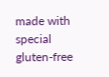made with special gluten-free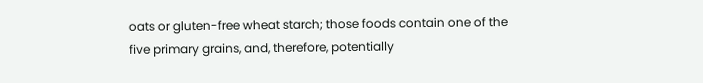oats or gluten-free wheat starch; those foods contain one of the five primary grains, and, therefore, potentially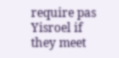require pas Yisroel if they meet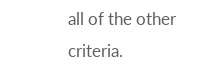all of the other criteria.